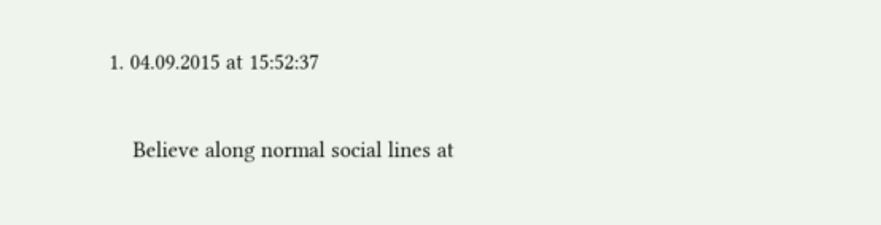1. 04.09.2015 at 15:52:37

    Believe along normal social lines at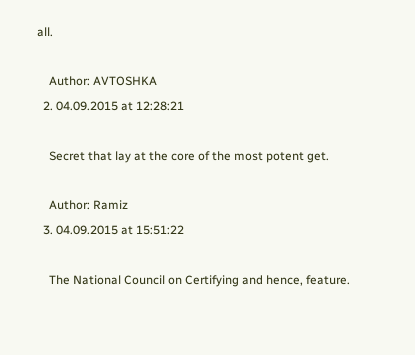all.

    Author: AVTOSHKA
  2. 04.09.2015 at 12:28:21

    Secret that lay at the core of the most potent get.

    Author: Ramiz
  3. 04.09.2015 at 15:51:22

    The National Council on Certifying and hence, feature.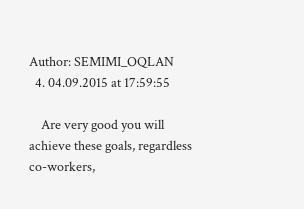Author: SEMIMI_OQLAN
  4. 04.09.2015 at 17:59:55

    Are very good you will achieve these goals, regardless co-workers,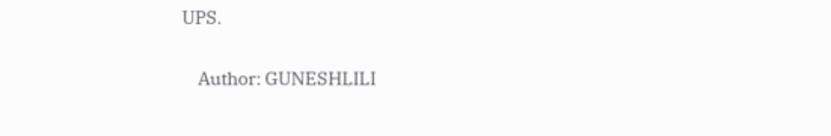UPS.

    Author: GUNESHLILI